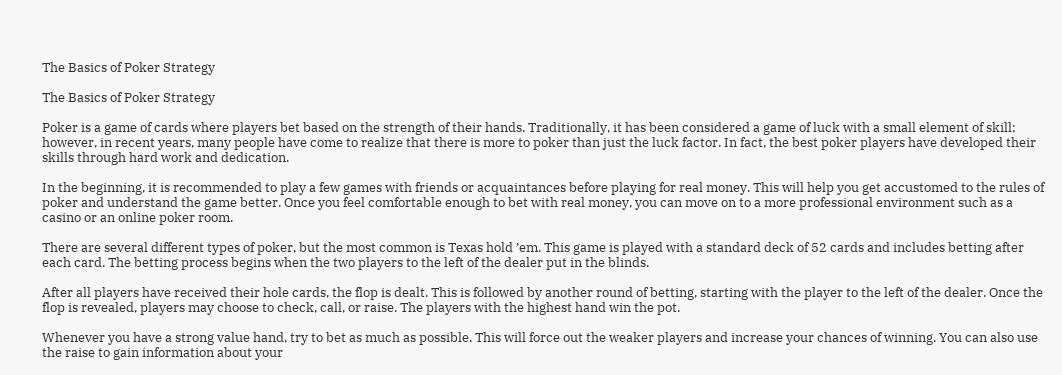The Basics of Poker Strategy

The Basics of Poker Strategy

Poker is a game of cards where players bet based on the strength of their hands. Traditionally, it has been considered a game of luck with a small element of skill; however, in recent years, many people have come to realize that there is more to poker than just the luck factor. In fact, the best poker players have developed their skills through hard work and dedication.

In the beginning, it is recommended to play a few games with friends or acquaintances before playing for real money. This will help you get accustomed to the rules of poker and understand the game better. Once you feel comfortable enough to bet with real money, you can move on to a more professional environment such as a casino or an online poker room.

There are several different types of poker, but the most common is Texas hold ’em. This game is played with a standard deck of 52 cards and includes betting after each card. The betting process begins when the two players to the left of the dealer put in the blinds.

After all players have received their hole cards, the flop is dealt. This is followed by another round of betting, starting with the player to the left of the dealer. Once the flop is revealed, players may choose to check, call, or raise. The players with the highest hand win the pot.

Whenever you have a strong value hand, try to bet as much as possible. This will force out the weaker players and increase your chances of winning. You can also use the raise to gain information about your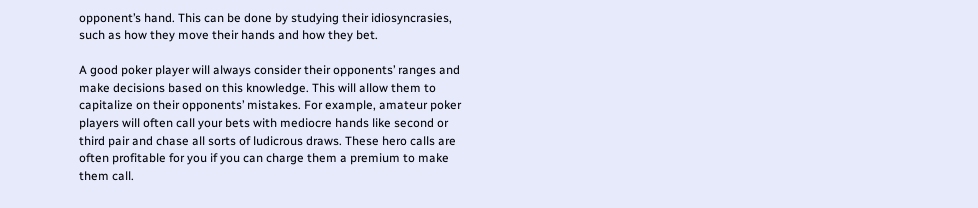opponent’s hand. This can be done by studying their idiosyncrasies, such as how they move their hands and how they bet.

A good poker player will always consider their opponents’ ranges and make decisions based on this knowledge. This will allow them to capitalize on their opponents’ mistakes. For example, amateur poker players will often call your bets with mediocre hands like second or third pair and chase all sorts of ludicrous draws. These hero calls are often profitable for you if you can charge them a premium to make them call.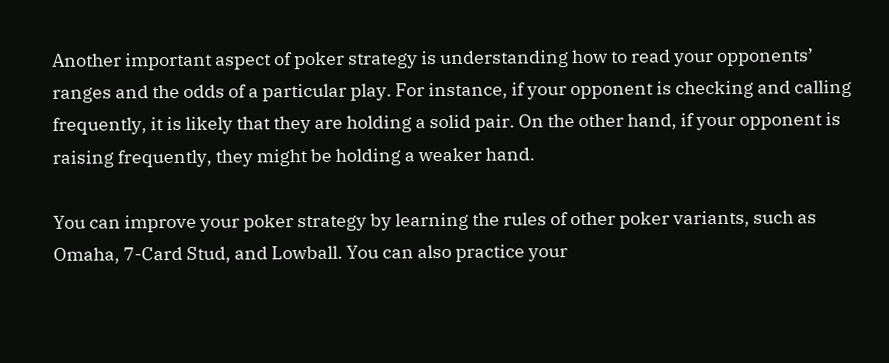Another important aspect of poker strategy is understanding how to read your opponents’ ranges and the odds of a particular play. For instance, if your opponent is checking and calling frequently, it is likely that they are holding a solid pair. On the other hand, if your opponent is raising frequently, they might be holding a weaker hand.

You can improve your poker strategy by learning the rules of other poker variants, such as Omaha, 7-Card Stud, and Lowball. You can also practice your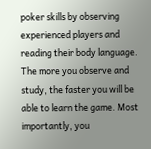poker skills by observing experienced players and reading their body language. The more you observe and study, the faster you will be able to learn the game. Most importantly, you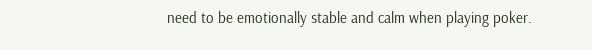need to be emotionally stable and calm when playing poker.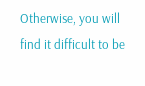Otherwise, you will find it difficult to be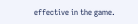effective in the game.